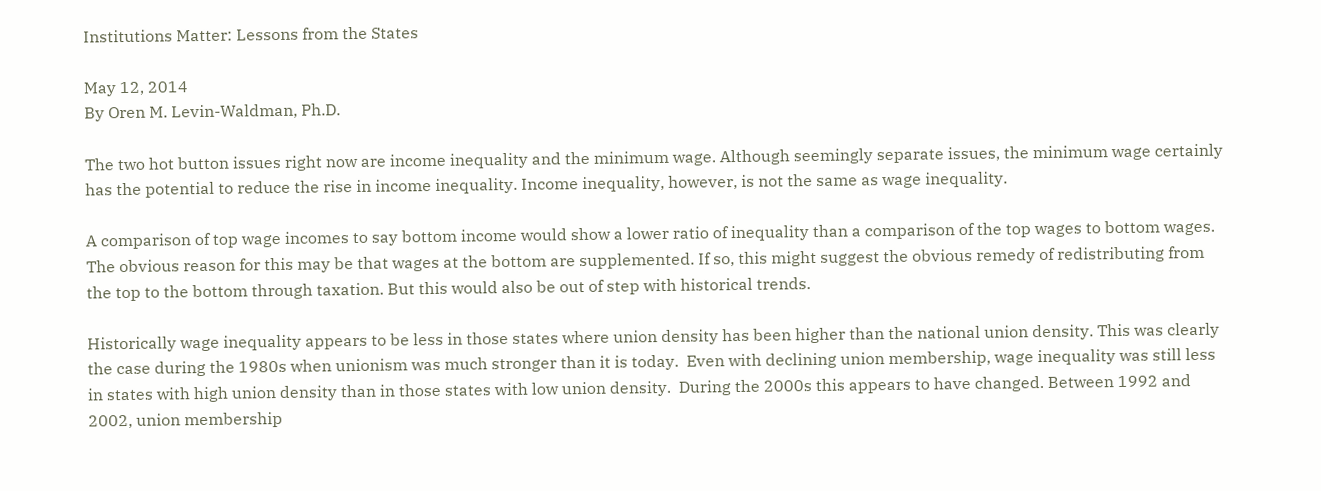Institutions Matter: Lessons from the States

May 12, 2014
By Oren M. Levin-Waldman, Ph.D.

The two hot button issues right now are income inequality and the minimum wage. Although seemingly separate issues, the minimum wage certainly has the potential to reduce the rise in income inequality. Income inequality, however, is not the same as wage inequality.

A comparison of top wage incomes to say bottom income would show a lower ratio of inequality than a comparison of the top wages to bottom wages. The obvious reason for this may be that wages at the bottom are supplemented. If so, this might suggest the obvious remedy of redistributing from the top to the bottom through taxation. But this would also be out of step with historical trends.

Historically wage inequality appears to be less in those states where union density has been higher than the national union density. This was clearly the case during the 1980s when unionism was much stronger than it is today.  Even with declining union membership, wage inequality was still less in states with high union density than in those states with low union density.  During the 2000s this appears to have changed. Between 1992 and 2002, union membership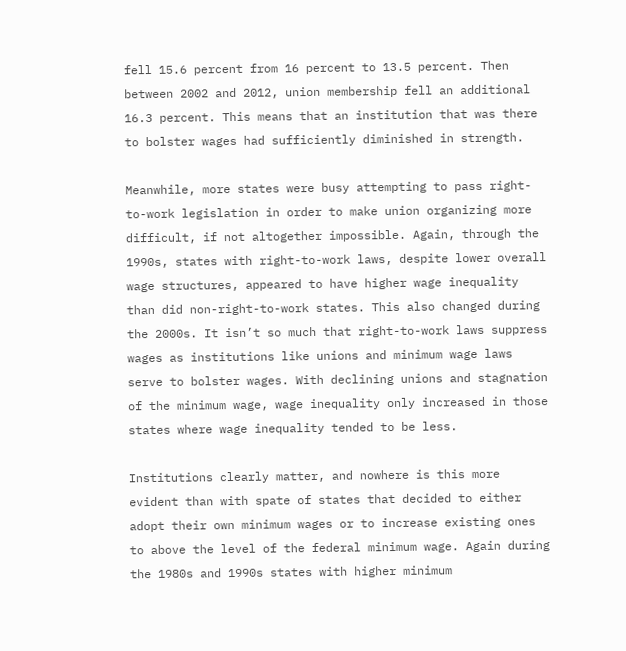fell 15.6 percent from 16 percent to 13.5 percent. Then between 2002 and 2012, union membership fell an additional 16.3 percent. This means that an institution that was there to bolster wages had sufficiently diminished in strength.

Meanwhile, more states were busy attempting to pass right-to-work legislation in order to make union organizing more difficult, if not altogether impossible. Again, through the 1990s, states with right-to-work laws, despite lower overall wage structures, appeared to have higher wage inequality than did non-right-to-work states. This also changed during the 2000s. It isn’t so much that right-to-work laws suppress wages as institutions like unions and minimum wage laws serve to bolster wages. With declining unions and stagnation of the minimum wage, wage inequality only increased in those states where wage inequality tended to be less.

Institutions clearly matter, and nowhere is this more evident than with spate of states that decided to either adopt their own minimum wages or to increase existing ones to above the level of the federal minimum wage. Again during the 1980s and 1990s states with higher minimum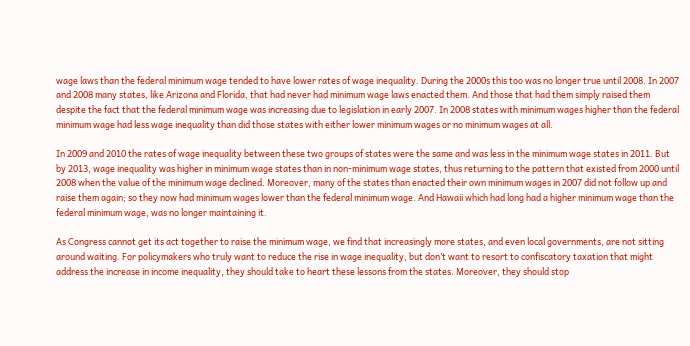wage laws than the federal minimum wage tended to have lower rates of wage inequality. During the 2000s this too was no longer true until 2008. In 2007 and 2008 many states, like Arizona and Florida, that had never had minimum wage laws enacted them. And those that had them simply raised them despite the fact that the federal minimum wage was increasing due to legislation in early 2007. In 2008 states with minimum wages higher than the federal minimum wage had less wage inequality than did those states with either lower minimum wages or no minimum wages at all.

In 2009 and 2010 the rates of wage inequality between these two groups of states were the same and was less in the minimum wage states in 2011. But by 2013, wage inequality was higher in minimum wage states than in non-minimum wage states, thus returning to the pattern that existed from 2000 until 2008 when the value of the minimum wage declined. Moreover, many of the states than enacted their own minimum wages in 2007 did not follow up and raise them again; so they now had minimum wages lower than the federal minimum wage. And Hawaii which had long had a higher minimum wage than the federal minimum wage, was no longer maintaining it.

As Congress cannot get its act together to raise the minimum wage, we find that increasingly more states, and even local governments, are not sitting around waiting. For policymakers who truly want to reduce the rise in wage inequality, but don’t want to resort to confiscatory taxation that might address the increase in income inequality, they should take to heart these lessons from the states. Moreover, they should stop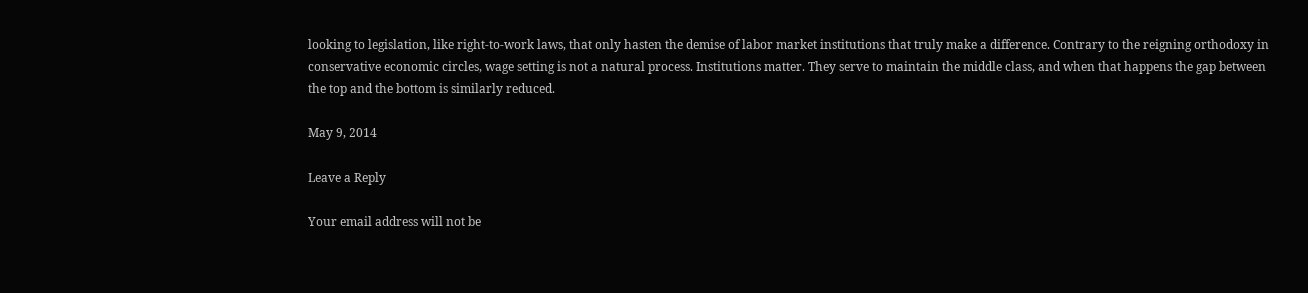looking to legislation, like right-to-work laws, that only hasten the demise of labor market institutions that truly make a difference. Contrary to the reigning orthodoxy in conservative economic circles, wage setting is not a natural process. Institutions matter. They serve to maintain the middle class, and when that happens the gap between the top and the bottom is similarly reduced.

May 9, 2014

Leave a Reply

Your email address will not be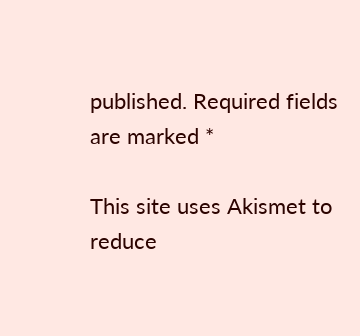published. Required fields are marked *

This site uses Akismet to reduce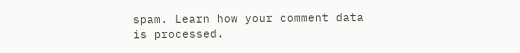spam. Learn how your comment data is processed.